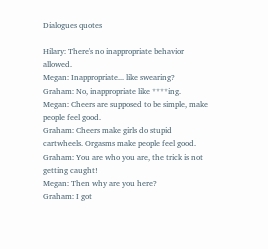Dialogues quotes

Hilary: There's no inappropriate behavior allowed.
Megan: Inappropriate... like swearing?
Graham: No, inappropriate like ****ing.
Megan: Cheers are supposed to be simple, make people feel good.
Graham: Cheers make girls do stupid cartwheels. Orgasms make people feel good.
Graham: You are who you are, the trick is not getting caught!
Megan: Then why are you here?
Graham: I got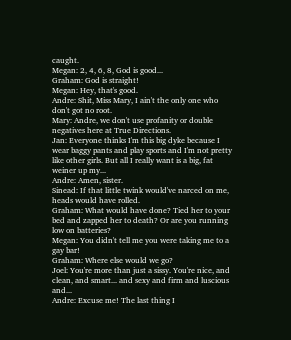caught.
Megan: 2, 4, 6, 8, God is good...
Graham: God is straight!
Megan: Hey, that's good.
Andre: Shit, Miss Mary, I ain't the only one who don't got no root.
Mary: Andre, we don't use profanity or double negatives here at True Directions.
Jan: Everyone thinks I'm this big dyke because I wear baggy pants and play sports and I'm not pretty like other girls. But all I really want is a big, fat weiner up my...
Andre: Amen, sister.
Sinead: If that little twink would've narced on me, heads would have rolled.
Graham: What would have done? Tied her to your bed and zapped her to death? Or are you running low on batteries?
Megan: You didn't tell me you were taking me to a gay bar!
Graham: Where else would we go?
Joel: You're more than just a sissy. You're nice, and clean, and smart... and sexy and firm and luscious and...
Andre: Excuse me! The last thing I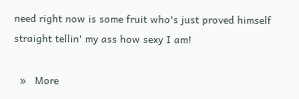need right now is some fruit who's just proved himself straight tellin' my ass how sexy I am!

  »   More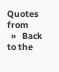Quotes from
  »   Back to the